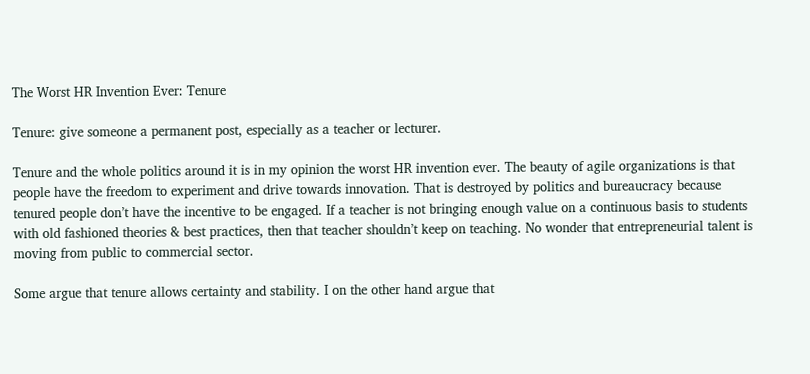The Worst HR Invention Ever: Tenure

Tenure: give someone a permanent post, especially as a teacher or lecturer.

Tenure and the whole politics around it is in my opinion the worst HR invention ever. The beauty of agile organizations is that people have the freedom to experiment and drive towards innovation. That is destroyed by politics and bureaucracy because tenured people don’t have the incentive to be engaged. If a teacher is not bringing enough value on a continuous basis to students with old fashioned theories & best practices, then that teacher shouldn’t keep on teaching. No wonder that entrepreneurial talent is moving from public to commercial sector.

Some argue that tenure allows certainty and stability. I on the other hand argue that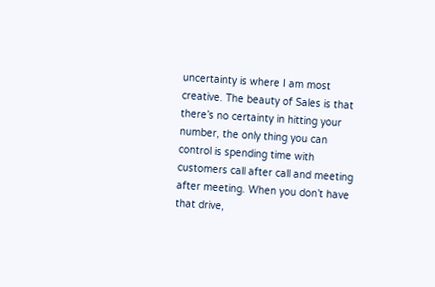uncertainty is where I am most creative. The beauty of Sales is that there’s no certainty in hitting your number, the only thing you can control is spending time with customers call after call and meeting after meeting. When you don’t have that drive,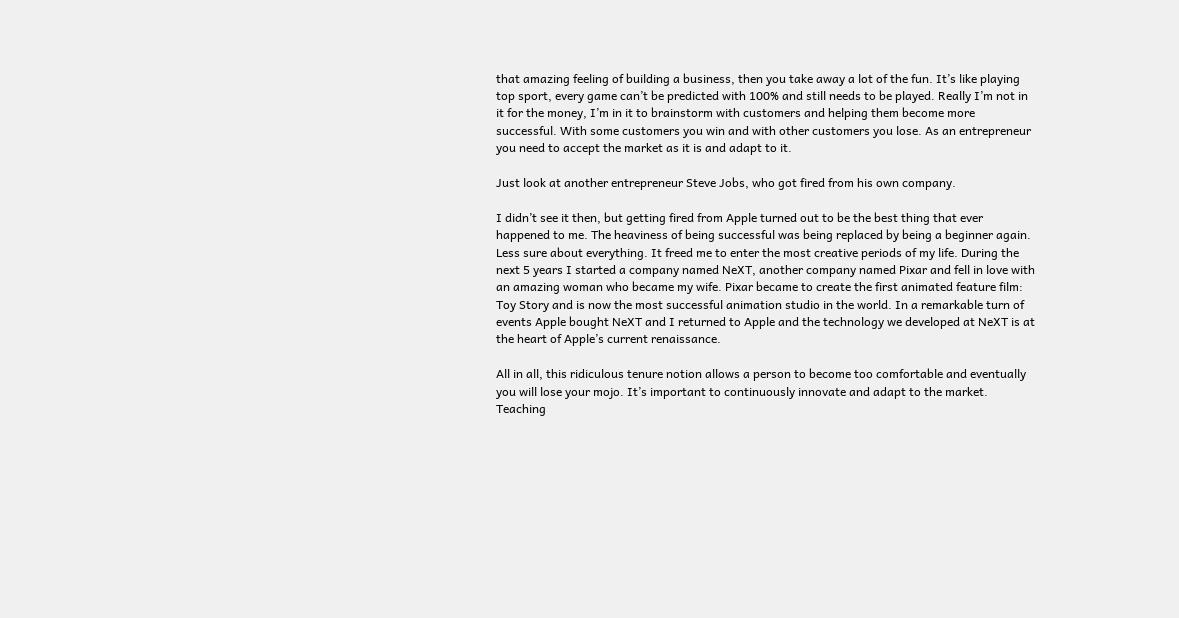that amazing feeling of building a business, then you take away a lot of the fun. It’s like playing top sport, every game can’t be predicted with 100% and still needs to be played. Really I’m not in it for the money, I’m in it to brainstorm with customers and helping them become more successful. With some customers you win and with other customers you lose. As an entrepreneur you need to accept the market as it is and adapt to it.

Just look at another entrepreneur Steve Jobs, who got fired from his own company.

I didn’t see it then, but getting fired from Apple turned out to be the best thing that ever happened to me. The heaviness of being successful was being replaced by being a beginner again. Less sure about everything. It freed me to enter the most creative periods of my life. During the next 5 years I started a company named NeXT, another company named Pixar and fell in love with an amazing woman who became my wife. Pixar became to create the first animated feature film: Toy Story and is now the most successful animation studio in the world. In a remarkable turn of events Apple bought NeXT and I returned to Apple and the technology we developed at NeXT is at the heart of Apple’s current renaissance.

All in all, this ridiculous tenure notion allows a person to become too comfortable and eventually you will lose your mojo. It’s important to continuously innovate and adapt to the market. Teaching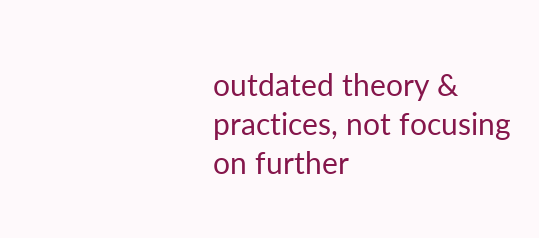outdated theory & practices, not focusing on further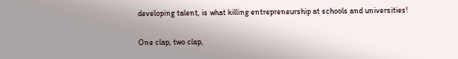developing talent, is what killing entrepreneurship at schools and universities!

One clap, two clap,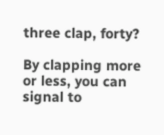three clap, forty?

By clapping more or less, you can signal to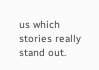us which stories really stand out.